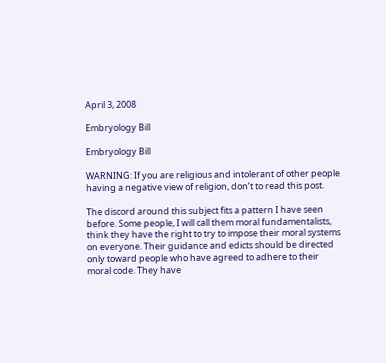April 3, 2008

Embryology Bill

Embryology Bill

WARNING: If you are religious and intolerant of other people having a negative view of religion, don’t to read this post.

The discord around this subject fits a pattern I have seen before. Some people, I will call them moral fundamentalists, think they have the right to try to impose their moral systems on everyone. Their guidance and edicts should be directed only toward people who have agreed to adhere to their moral code. They have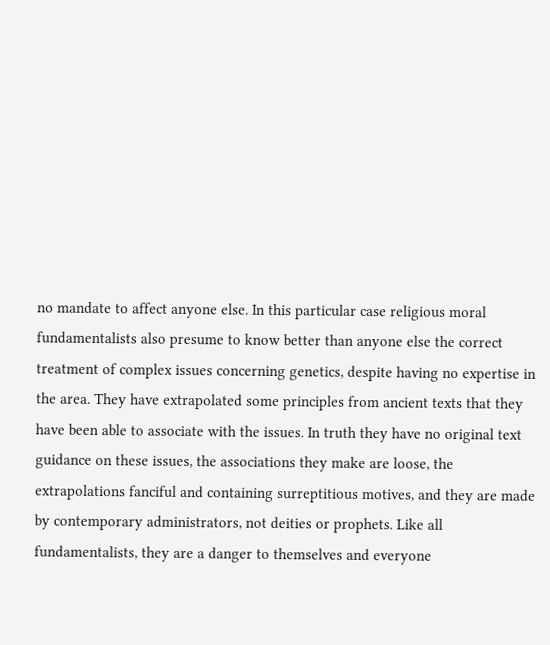no mandate to affect anyone else. In this particular case religious moral fundamentalists also presume to know better than anyone else the correct treatment of complex issues concerning genetics, despite having no expertise in the area. They have extrapolated some principles from ancient texts that they have been able to associate with the issues. In truth they have no original text guidance on these issues, the associations they make are loose, the extrapolations fanciful and containing surreptitious motives, and they are made by contemporary administrators, not deities or prophets. Like all fundamentalists, they are a danger to themselves and everyone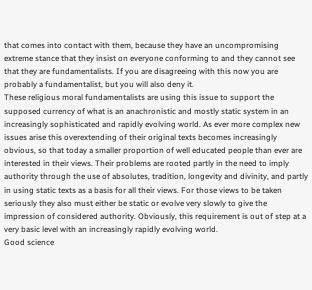that comes into contact with them, because they have an uncompromising extreme stance that they insist on everyone conforming to and they cannot see that they are fundamentalists. If you are disagreeing with this now you are probably a fundamentalist, but you will also deny it.
These religious moral fundamentalists are using this issue to support the supposed currency of what is an anachronistic and mostly static system in an increasingly sophisticated and rapidly evolving world. As ever more complex new issues arise this overextending of their original texts becomes increasingly obvious, so that today a smaller proportion of well educated people than ever are interested in their views. Their problems are rooted partly in the need to imply authority through the use of absolutes, tradition, longevity and divinity, and partly in using static texts as a basis for all their views. For those views to be taken seriously they also must either be static or evolve very slowly to give the impression of considered authority. Obviously, this requirement is out of step at a very basic level with an increasingly rapidly evolving world.
Good science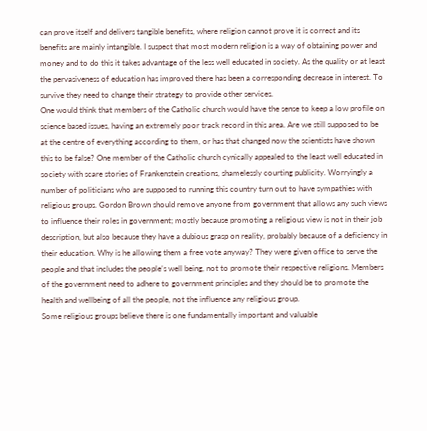can prove itself and delivers tangible benefits, where religion cannot prove it is correct and its benefits are mainly intangible. I suspect that most modern religion is a way of obtaining power and money and to do this it takes advantage of the less well educated in society. As the quality or at least the pervasiveness of education has improved there has been a corresponding decrease in interest. To survive they need to change their strategy to provide other services.
One would think that members of the Catholic church would have the sense to keep a low profile on science based issues, having an extremely poor track record in this area. Are we still supposed to be at the centre of everything according to them, or has that changed now the scientists have shown this to be false? One member of the Catholic church cynically appealed to the least well educated in society with scare stories of Frankenstein creations, shamelessly courting publicity. Worryingly a number of politicians who are supposed to running this country turn out to have sympathies with religious groups. Gordon Brown should remove anyone from government that allows any such views to influence their roles in government; mostly because promoting a religious view is not in their job description, but also because they have a dubious grasp on reality, probably because of a deficiency in their education. Why is he allowing them a free vote anyway? They were given office to serve the people and that includes the people’s well being, not to promote their respective religions. Members of the government need to adhere to government principles and they should be to promote the health and wellbeing of all the people, not the influence any religious group.
Some religious groups believe there is one fundamentally important and valuable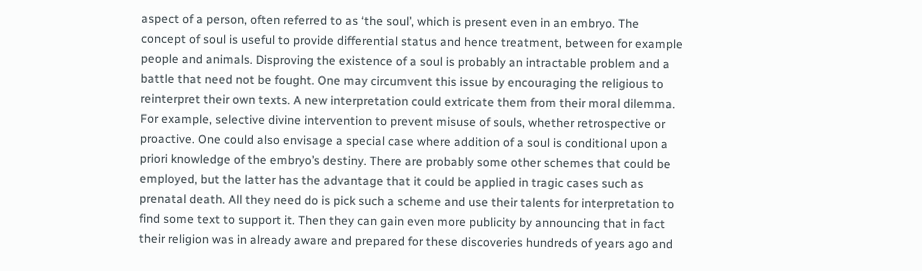aspect of a person, often referred to as ‘the soul’, which is present even in an embryo. The concept of soul is useful to provide differential status and hence treatment, between for example people and animals. Disproving the existence of a soul is probably an intractable problem and a battle that need not be fought. One may circumvent this issue by encouraging the religious to reinterpret their own texts. A new interpretation could extricate them from their moral dilemma. For example, selective divine intervention to prevent misuse of souls, whether retrospective or proactive. One could also envisage a special case where addition of a soul is conditional upon a priori knowledge of the embryo’s destiny. There are probably some other schemes that could be employed, but the latter has the advantage that it could be applied in tragic cases such as prenatal death. All they need do is pick such a scheme and use their talents for interpretation to find some text to support it. Then they can gain even more publicity by announcing that in fact their religion was in already aware and prepared for these discoveries hundreds of years ago and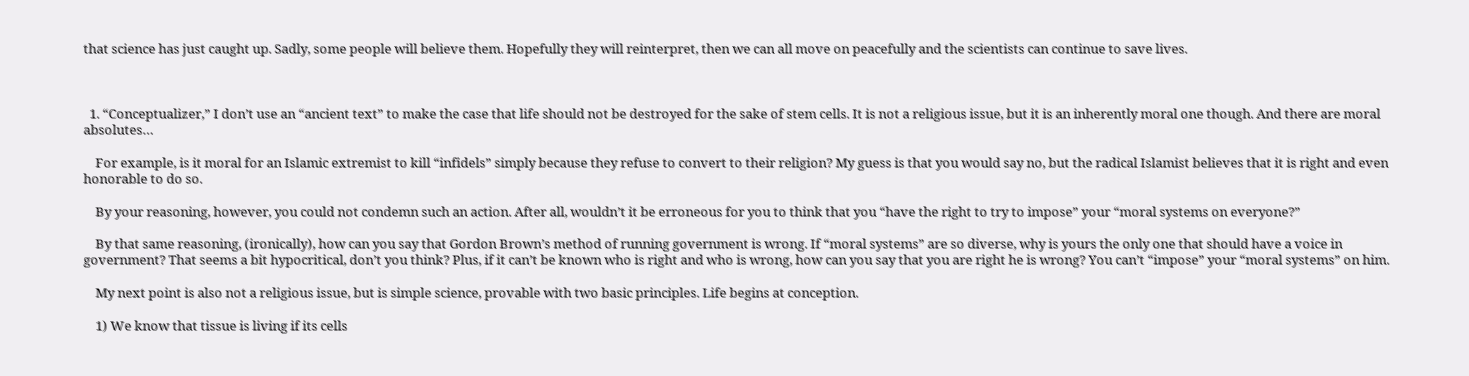that science has just caught up. Sadly, some people will believe them. Hopefully they will reinterpret, then we can all move on peacefully and the scientists can continue to save lives.



  1. “Conceptualizer,” I don’t use an “ancient text” to make the case that life should not be destroyed for the sake of stem cells. It is not a religious issue, but it is an inherently moral one though. And there are moral absolutes…

    For example, is it moral for an Islamic extremist to kill “infidels” simply because they refuse to convert to their religion? My guess is that you would say no, but the radical Islamist believes that it is right and even honorable to do so.

    By your reasoning, however, you could not condemn such an action. After all, wouldn’t it be erroneous for you to think that you “have the right to try to impose” your “moral systems on everyone?”

    By that same reasoning, (ironically), how can you say that Gordon Brown’s method of running government is wrong. If “moral systems” are so diverse, why is yours the only one that should have a voice in government? That seems a bit hypocritical, don’t you think? Plus, if it can’t be known who is right and who is wrong, how can you say that you are right he is wrong? You can’t “impose” your “moral systems” on him.

    My next point is also not a religious issue, but is simple science, provable with two basic principles. Life begins at conception.

    1) We know that tissue is living if its cells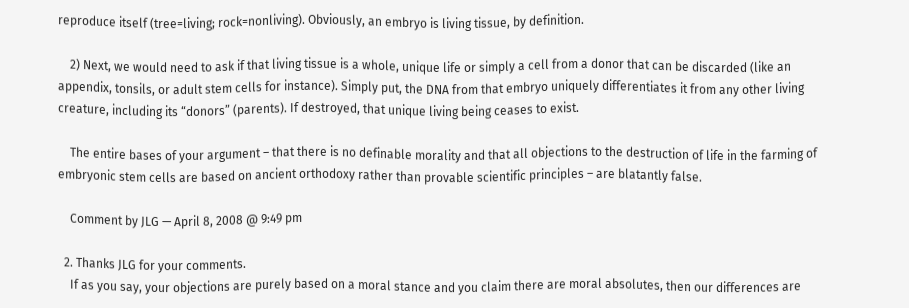reproduce itself (tree=living; rock=nonliving). Obviously, an embryo is living tissue, by definition.

    2) Next, we would need to ask if that living tissue is a whole, unique life or simply a cell from a donor that can be discarded (like an appendix, tonsils, or adult stem cells for instance). Simply put, the DNA from that embryo uniquely differentiates it from any other living creature, including its “donors” (parents). If destroyed, that unique living being ceases to exist.

    The entire bases of your argument – that there is no definable morality and that all objections to the destruction of life in the farming of embryonic stem cells are based on ancient orthodoxy rather than provable scientific principles – are blatantly false.

    Comment by JLG — April 8, 2008 @ 9:49 pm

  2. Thanks JLG for your comments.
    If as you say, your objections are purely based on a moral stance and you claim there are moral absolutes, then our differences are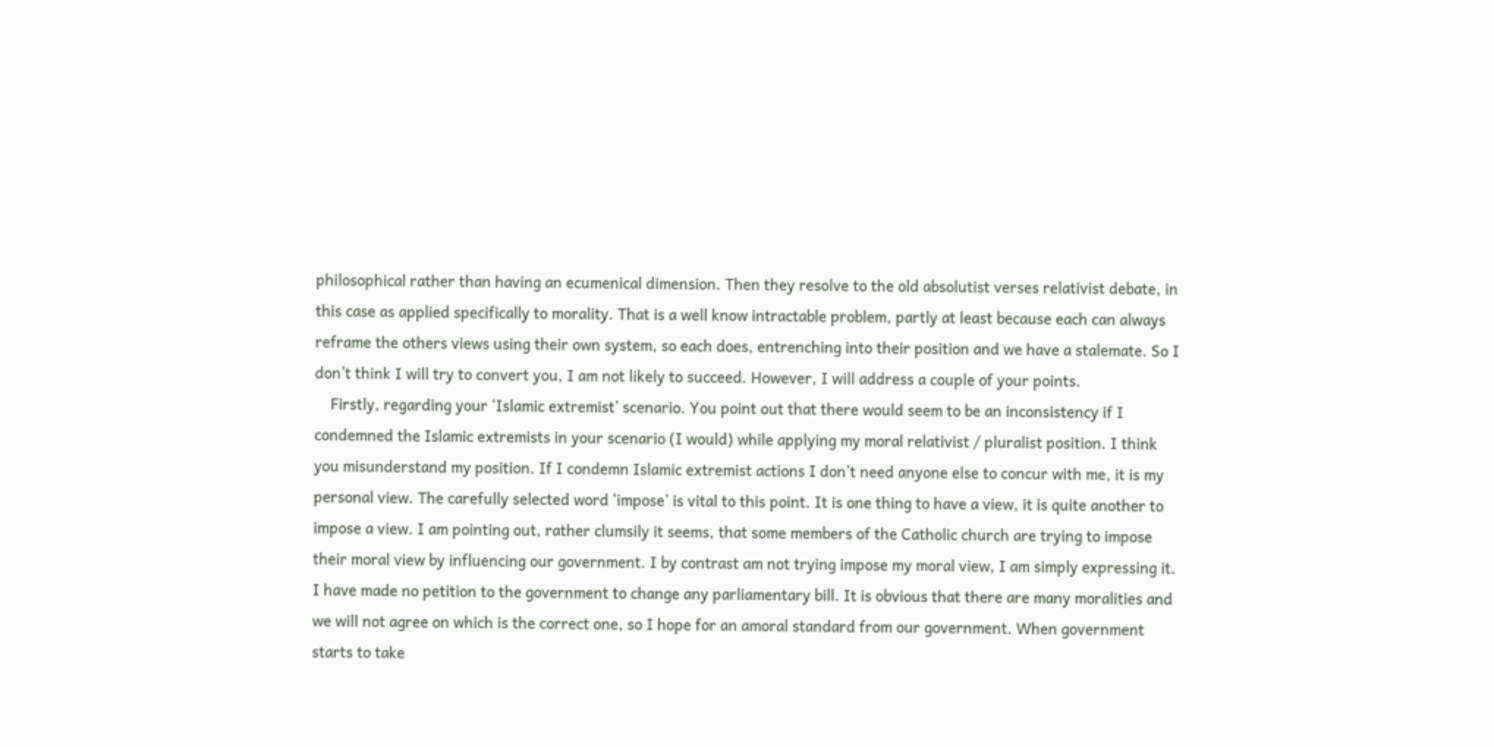philosophical rather than having an ecumenical dimension. Then they resolve to the old absolutist verses relativist debate, in this case as applied specifically to morality. That is a well know intractable problem, partly at least because each can always reframe the others views using their own system, so each does, entrenching into their position and we have a stalemate. So I don’t think I will try to convert you, I am not likely to succeed. However, I will address a couple of your points.
    Firstly, regarding your ‘Islamic extremist’ scenario. You point out that there would seem to be an inconsistency if I condemned the Islamic extremists in your scenario (I would) while applying my moral relativist / pluralist position. I think you misunderstand my position. If I condemn Islamic extremist actions I don’t need anyone else to concur with me, it is my personal view. The carefully selected word ‘impose’ is vital to this point. It is one thing to have a view, it is quite another to impose a view. I am pointing out, rather clumsily it seems, that some members of the Catholic church are trying to impose their moral view by influencing our government. I by contrast am not trying impose my moral view, I am simply expressing it. I have made no petition to the government to change any parliamentary bill. It is obvious that there are many moralities and we will not agree on which is the correct one, so I hope for an amoral standard from our government. When government starts to take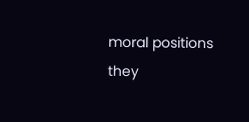moral positions they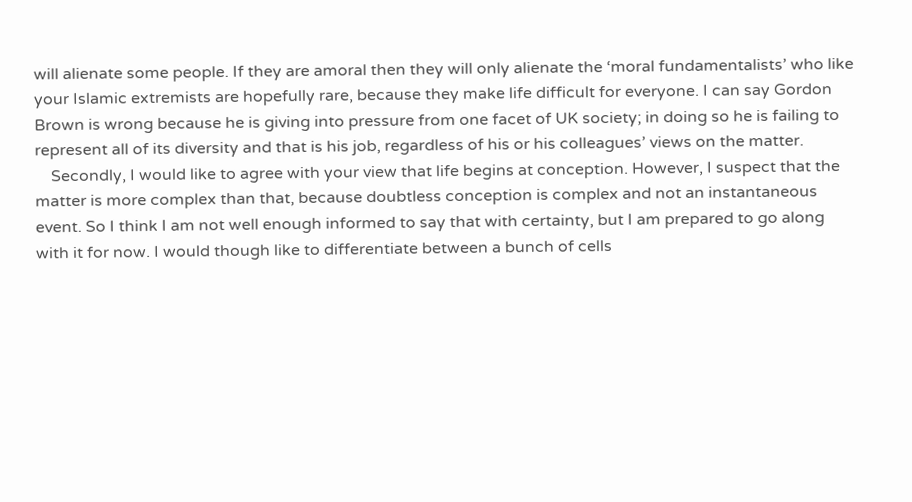will alienate some people. If they are amoral then they will only alienate the ‘moral fundamentalists’ who like your Islamic extremists are hopefully rare, because they make life difficult for everyone. I can say Gordon Brown is wrong because he is giving into pressure from one facet of UK society; in doing so he is failing to represent all of its diversity and that is his job, regardless of his or his colleagues’ views on the matter.
    Secondly, I would like to agree with your view that life begins at conception. However, I suspect that the matter is more complex than that, because doubtless conception is complex and not an instantaneous event. So I think I am not well enough informed to say that with certainty, but I am prepared to go along with it for now. I would though like to differentiate between a bunch of cells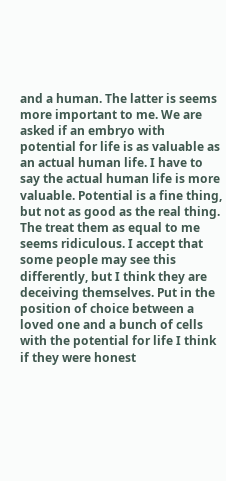and a human. The latter is seems more important to me. We are asked if an embryo with potential for life is as valuable as an actual human life. I have to say the actual human life is more valuable. Potential is a fine thing, but not as good as the real thing. The treat them as equal to me seems ridiculous. I accept that some people may see this differently, but I think they are deceiving themselves. Put in the position of choice between a loved one and a bunch of cells with the potential for life I think if they were honest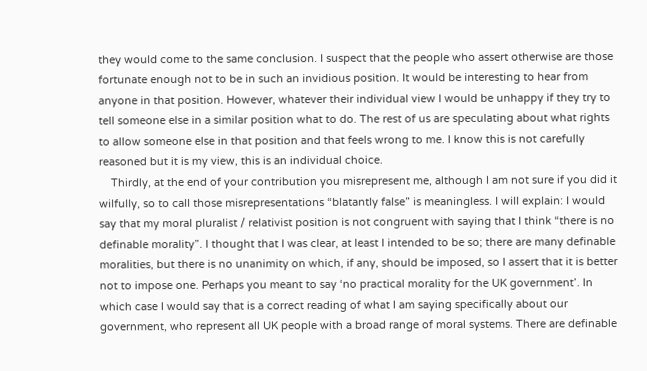they would come to the same conclusion. I suspect that the people who assert otherwise are those fortunate enough not to be in such an invidious position. It would be interesting to hear from anyone in that position. However, whatever their individual view I would be unhappy if they try to tell someone else in a similar position what to do. The rest of us are speculating about what rights to allow someone else in that position and that feels wrong to me. I know this is not carefully reasoned but it is my view, this is an individual choice.
    Thirdly, at the end of your contribution you misrepresent me, although I am not sure if you did it wilfully, so to call those misrepresentations “blatantly false” is meaningless. I will explain: I would say that my moral pluralist / relativist position is not congruent with saying that I think “there is no definable morality”. I thought that I was clear, at least I intended to be so; there are many definable moralities, but there is no unanimity on which, if any, should be imposed, so I assert that it is better not to impose one. Perhaps you meant to say ‘no practical morality for the UK government’. In which case I would say that is a correct reading of what I am saying specifically about our government, who represent all UK people with a broad range of moral systems. There are definable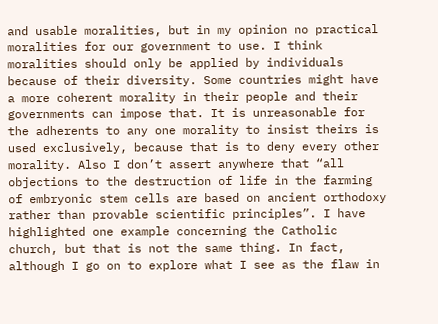and usable moralities, but in my opinion no practical moralities for our government to use. I think moralities should only be applied by individuals because of their diversity. Some countries might have a more coherent morality in their people and their governments can impose that. It is unreasonable for the adherents to any one morality to insist theirs is used exclusively, because that is to deny every other morality. Also I don’t assert anywhere that “all objections to the destruction of life in the farming of embryonic stem cells are based on ancient orthodoxy rather than provable scientific principles”. I have highlighted one example concerning the Catholic church, but that is not the same thing. In fact, although I go on to explore what I see as the flaw in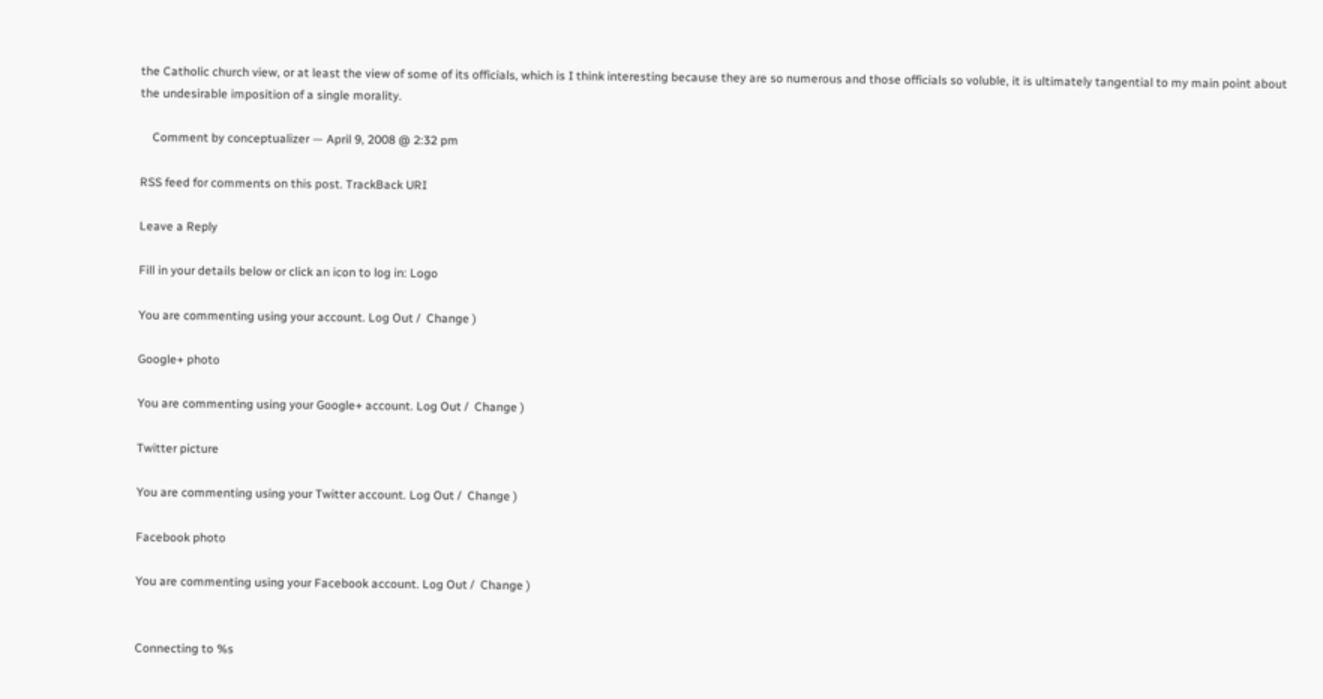the Catholic church view, or at least the view of some of its officials, which is I think interesting because they are so numerous and those officials so voluble, it is ultimately tangential to my main point about the undesirable imposition of a single morality.

    Comment by conceptualizer — April 9, 2008 @ 2:32 pm

RSS feed for comments on this post. TrackBack URI

Leave a Reply

Fill in your details below or click an icon to log in: Logo

You are commenting using your account. Log Out /  Change )

Google+ photo

You are commenting using your Google+ account. Log Out /  Change )

Twitter picture

You are commenting using your Twitter account. Log Out /  Change )

Facebook photo

You are commenting using your Facebook account. Log Out /  Change )


Connecting to %s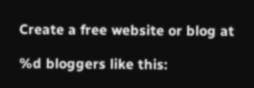Create a free website or blog at

%d bloggers like this: